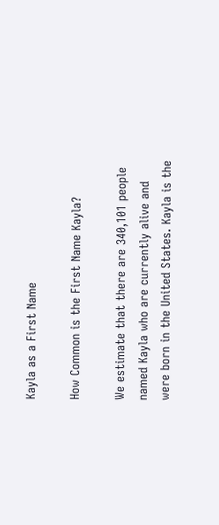Kayla as a First Name

How Common is the First Name Kayla?

We estimate that there are 340,101 people named Kayla who are currently alive and were born in the United States. Kayla is the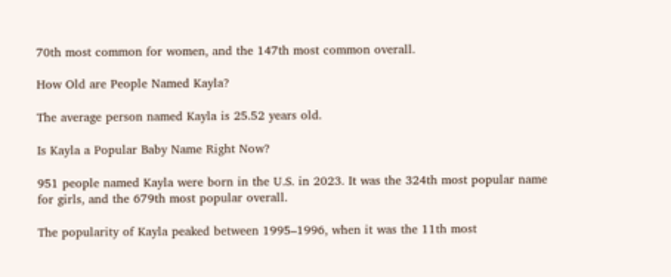70th most common for women, and the 147th most common overall.

How Old are People Named Kayla?

The average person named Kayla is 25.52 years old.

Is Kayla a Popular Baby Name Right Now?

951 people named Kayla were born in the U.S. in 2023. It was the 324th most popular name for girls, and the 679th most popular overall.

The popularity of Kayla peaked between 1995–1996, when it was the 11th most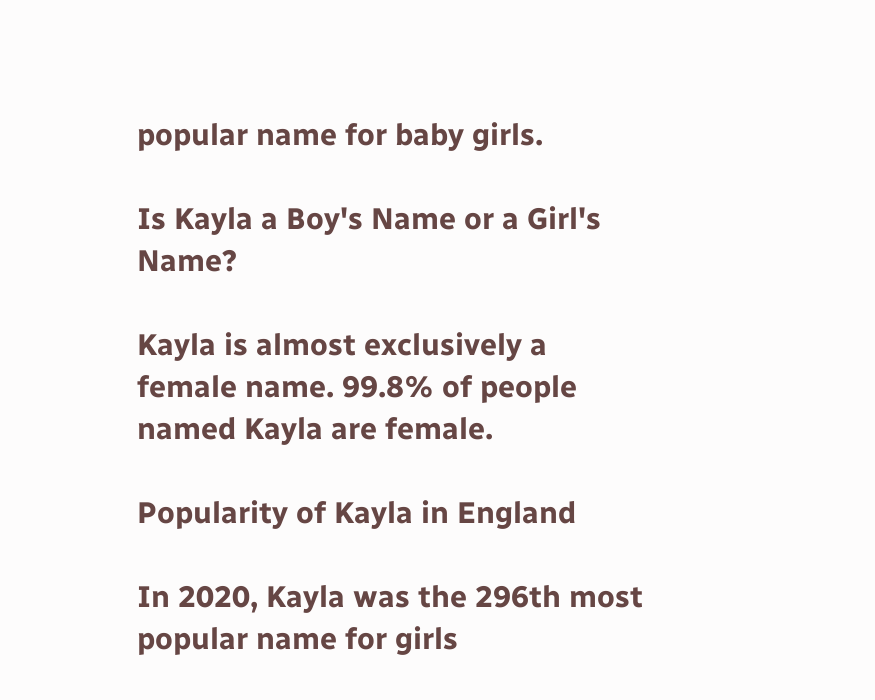popular name for baby girls.

Is Kayla a Boy's Name or a Girl's Name?

Kayla is almost exclusively a female name. 99.8% of people named Kayla are female.

Popularity of Kayla in England

In 2020, Kayla was the 296th most popular name for girls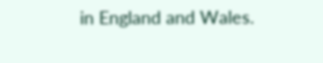in England and Wales.